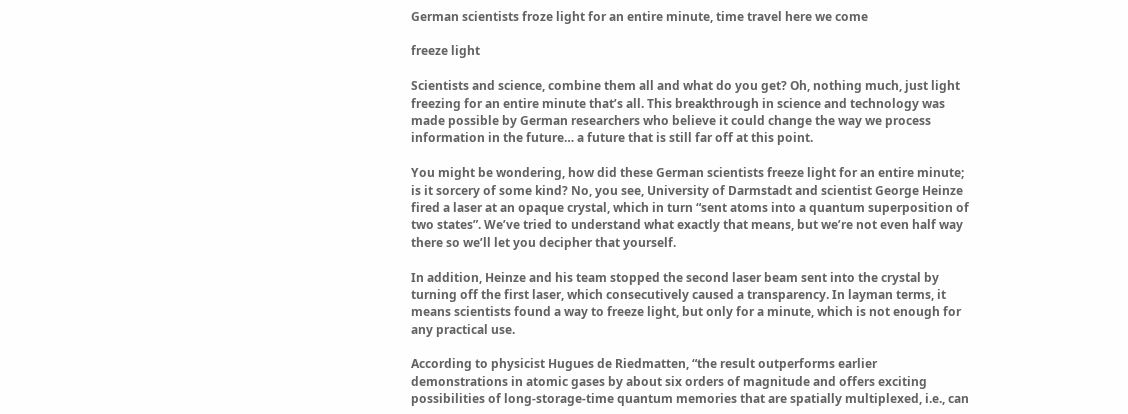German scientists froze light for an entire minute, time travel here we come

freeze light

Scientists and science, combine them all and what do you get? Oh, nothing much, just light freezing for an entire minute that’s all. This breakthrough in science and technology was made possible by German researchers who believe it could change the way we process information in the future… a future that is still far off at this point.

You might be wondering, how did these German scientists freeze light for an entire minute; is it sorcery of some kind? No, you see, University of Darmstadt and scientist George Heinze fired a laser at an opaque crystal, which in turn “sent atoms into a quantum superposition of two states”. We’ve tried to understand what exactly that means, but we’re not even half way there so we’ll let you decipher that yourself.

In addition, Heinze and his team stopped the second laser beam sent into the crystal by turning off the first laser, which consecutively caused a transparency. In layman terms, it means scientists found a way to freeze light, but only for a minute, which is not enough for any practical use.

According to physicist Hugues de Riedmatten, “the result outperforms earlier demonstrations in atomic gases by about six orders of magnitude and offers exciting possibilities of long-storage-time quantum memories that are spatially multiplexed, i.e., can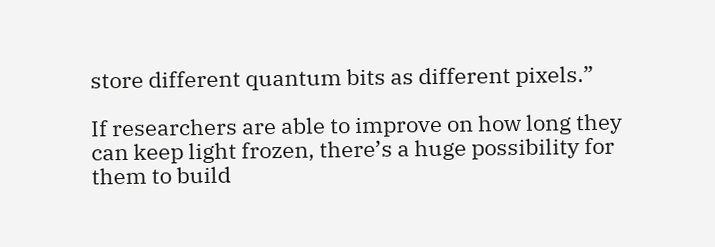store different quantum bits as different pixels.”

If researchers are able to improve on how long they can keep light frozen, there’s a huge possibility for them to build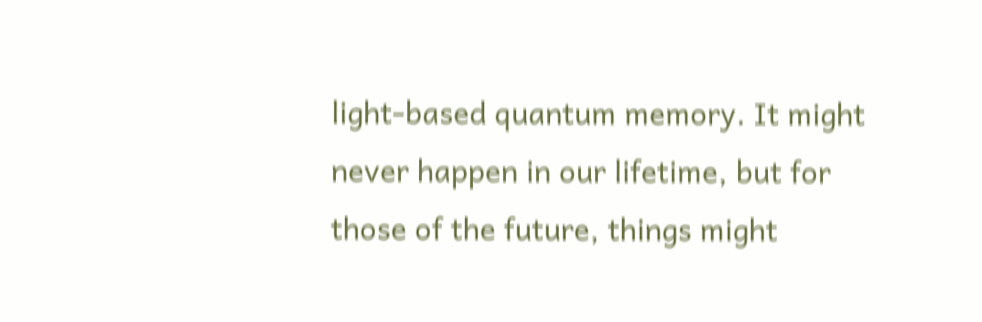light-based quantum memory. It might never happen in our lifetime, but for those of the future, things might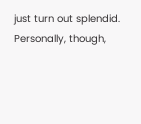just turn out splendid. Personally, though,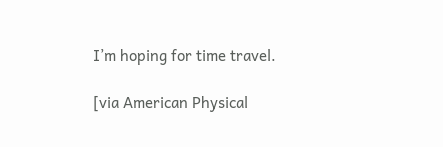I’m hoping for time travel.

[via American Physical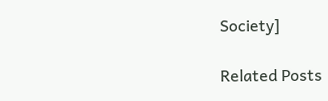Society]

Related Posts